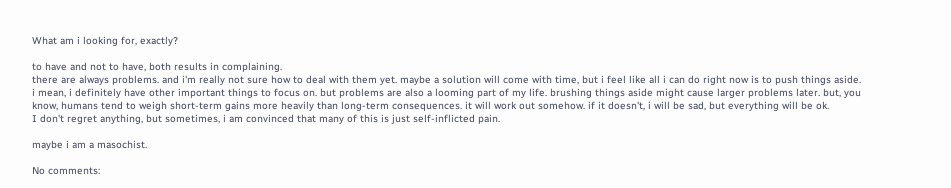What am i looking for, exactly?

to have and not to have, both results in complaining.
there are always problems. and i'm really not sure how to deal with them yet. maybe a solution will come with time, but i feel like all i can do right now is to push things aside. i mean, i definitely have other important things to focus on. but problems are also a looming part of my life. brushing things aside might cause larger problems later. but, you know, humans tend to weigh short-term gains more heavily than long-term consequences. it will work out somehow. if it doesn't, i will be sad, but everything will be ok.
I don't regret anything, but sometimes, i am convinced that many of this is just self-inflicted pain.

maybe i am a masochist.

No comments: